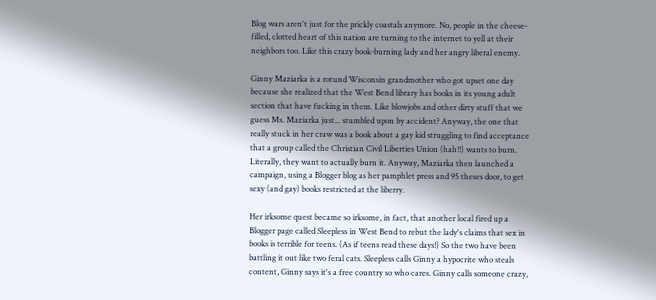Blog wars aren't just for the prickly coastals anymore. No, people in the cheese-filled, clotted heart of this nation are turning to the internet to yell at their neighbors too. Like this crazy book-burning lady and her angry liberal enemy.

Ginny Maziarka is a rotund Wisconsin grandmother who got upset one day because she realized that the West Bend library has books in its young adult section that have fucking in them. Like blowjobs and other dirty stuff that we guess Ms. Maziarka just... stumbled upon by accident? Anyway, the one that really stuck in her craw was a book about a gay kid struggling to find acceptance that a group called the Christian Civil Liberties Union (hah!!) wants to burn. Literally, they want to actually burn it. Anyway, Maziarka then launched a campaign, using a Blogger blog as her pamphlet press and 95 theses door, to get sexy (and gay) books restricted at the liberry.

Her irksome quest became so irksome, in fact, that another local fired up a Blogger page called Sleepless in West Bend to rebut the lady's claims that sex in books is terrible for teens. (As if teens read these days!) So the two have been battling it out like two feral cats. Sleepless calls Ginny a hypocrite who steals content, Ginny says it's a free country so who cares. Ginny calls someone crazy,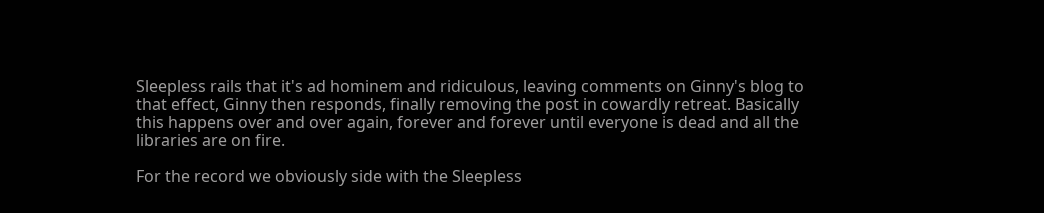Sleepless rails that it's ad hominem and ridiculous, leaving comments on Ginny's blog to that effect, Ginny then responds, finally removing the post in cowardly retreat. Basically this happens over and over again, forever and forever until everyone is dead and all the libraries are on fire.

For the record we obviously side with the Sleepless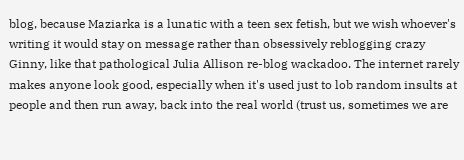blog, because Maziarka is a lunatic with a teen sex fetish, but we wish whoever's writing it would stay on message rather than obsessively reblogging crazy Ginny, like that pathological Julia Allison re-blog wackadoo. The internet rarely makes anyone look good, especially when it's used just to lob random insults at people and then run away, back into the real world (trust us, sometimes we are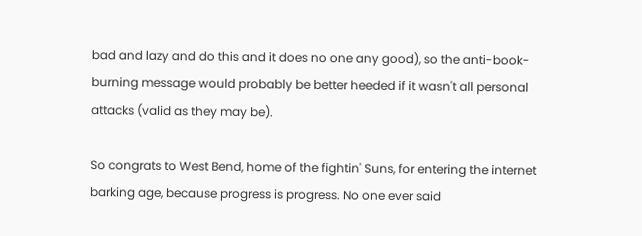bad and lazy and do this and it does no one any good), so the anti-book-burning message would probably be better heeded if it wasn't all personal attacks (valid as they may be).

So congrats to West Bend, home of the fightin' Suns, for entering the internet barking age, because progress is progress. No one ever said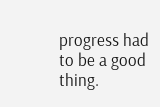progress had to be a good thing.